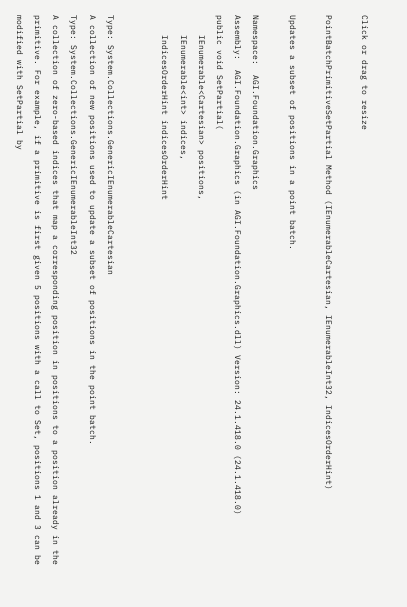Click or drag to resize

PointBatchPrimitiveSetPartial Method (IEnumerableCartesian, IEnumerableInt32, IndicesOrderHint)

Updates a subset of positions in a point batch.

Namespace:  AGI.Foundation.Graphics
Assembly:  AGI.Foundation.Graphics (in AGI.Foundation.Graphics.dll) Version: 24.1.418.0 (24.1.418.0)
public void SetPartial(
    IEnumerable<Cartesian> positions,
    IEnumerable<int> indices,
    IndicesOrderHint indicesOrderHint


Type: System.Collections.GenericIEnumerableCartesian
A collection of new positions used to update a subset of positions in the point batch.
Type: System.Collections.GenericIEnumerableInt32
A collection of zero-based indices that map a corresponding position in positions to a position already in the primitive. For example, if a primitive is first given 5 positions with a call to Set, positions 1 and 3 can be modified with SetPartial by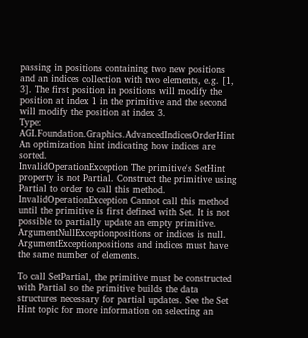passing in positions containing two new positions and an indices collection with two elements, e.g. [1, 3]. The first position in positions will modify the position at index 1 in the primitive and the second will modify the position at index 3.
Type: AGI.Foundation.Graphics.AdvancedIndicesOrderHint
An optimization hint indicating how indices are sorted.
InvalidOperationException The primitive's SetHint property is not Partial. Construct the primitive using Partial to order to call this method.
InvalidOperationException Cannot call this method until the primitive is first defined with Set. It is not possible to partially update an empty primitive.
ArgumentNullExceptionpositions or indices is null.
ArgumentExceptionpositions and indices must have the same number of elements.

To call SetPartial, the primitive must be constructed with Partial so the primitive builds the data structures necessary for partial updates. See the Set Hint topic for more information on selecting an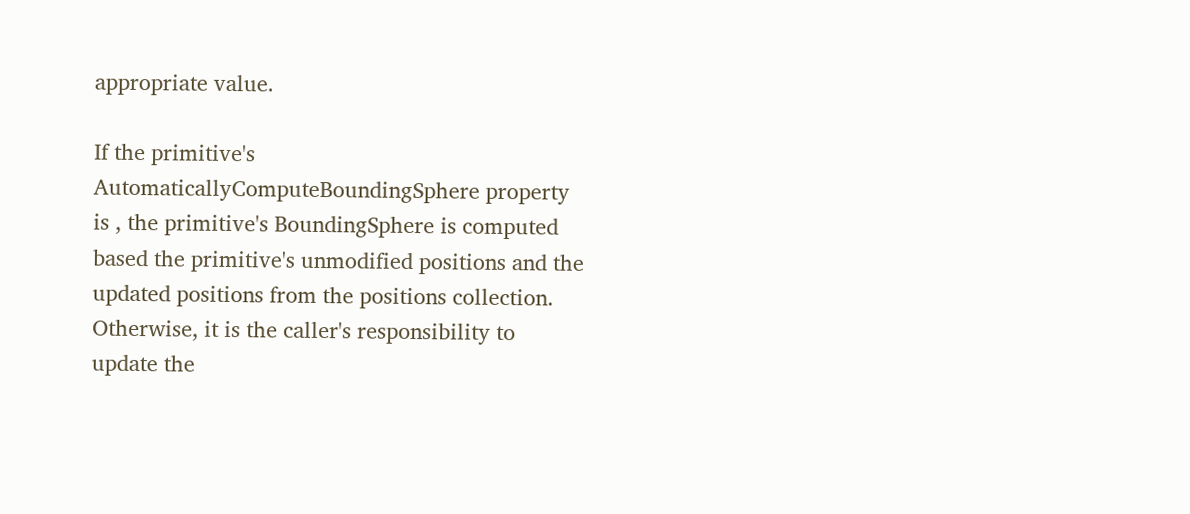appropriate value.

If the primitive's AutomaticallyComputeBoundingSphere property is , the primitive's BoundingSphere is computed based the primitive's unmodified positions and the updated positions from the positions collection. Otherwise, it is the caller's responsibility to update the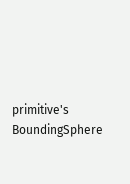primitive's BoundingSphere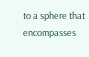to a sphere that encompasses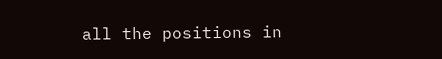all the positions in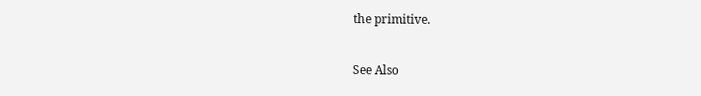the primitive.

See Also